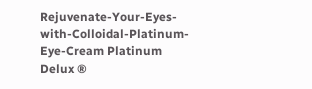Rejuvenate-Your-Eyes-with-Colloidal-Platinum-Eye-Cream Platinum Delux ®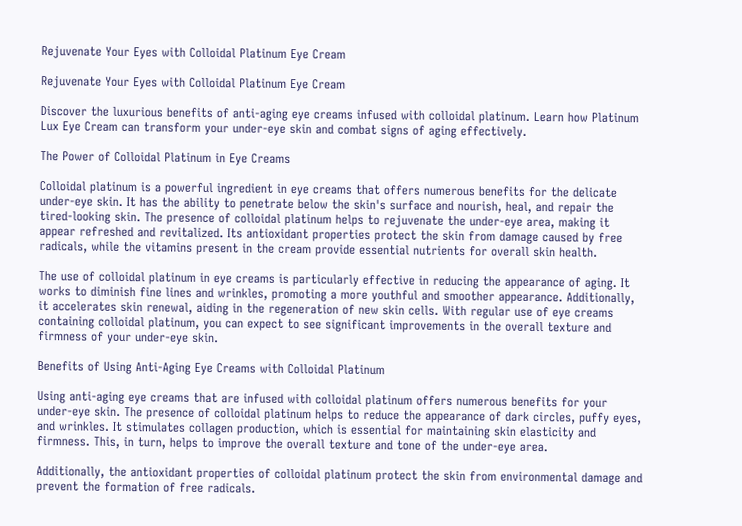Rejuvenate Your Eyes with Colloidal Platinum Eye Cream

Rejuvenate Your Eyes with Colloidal Platinum Eye Cream

Discover the luxurious benefits of anti-aging eye creams infused with colloidal platinum. Learn how Platinum Lux Eye Cream can transform your under-eye skin and combat signs of aging effectively.

The Power of Colloidal Platinum in Eye Creams

Colloidal platinum is a powerful ingredient in eye creams that offers numerous benefits for the delicate under-eye skin. It has the ability to penetrate below the skin's surface and nourish, heal, and repair the tired-looking skin. The presence of colloidal platinum helps to rejuvenate the under-eye area, making it appear refreshed and revitalized. Its antioxidant properties protect the skin from damage caused by free radicals, while the vitamins present in the cream provide essential nutrients for overall skin health.

The use of colloidal platinum in eye creams is particularly effective in reducing the appearance of aging. It works to diminish fine lines and wrinkles, promoting a more youthful and smoother appearance. Additionally, it accelerates skin renewal, aiding in the regeneration of new skin cells. With regular use of eye creams containing colloidal platinum, you can expect to see significant improvements in the overall texture and firmness of your under-eye skin.

Benefits of Using Anti-Aging Eye Creams with Colloidal Platinum

Using anti-aging eye creams that are infused with colloidal platinum offers numerous benefits for your under-eye skin. The presence of colloidal platinum helps to reduce the appearance of dark circles, puffy eyes, and wrinkles. It stimulates collagen production, which is essential for maintaining skin elasticity and firmness. This, in turn, helps to improve the overall texture and tone of the under-eye area.

Additionally, the antioxidant properties of colloidal platinum protect the skin from environmental damage and prevent the formation of free radicals.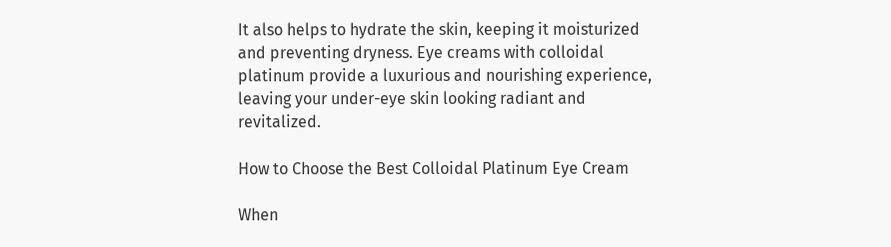It also helps to hydrate the skin, keeping it moisturized and preventing dryness. Eye creams with colloidal platinum provide a luxurious and nourishing experience, leaving your under-eye skin looking radiant and revitalized.

How to Choose the Best Colloidal Platinum Eye Cream

When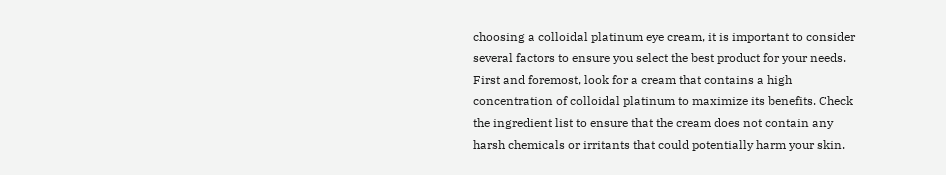choosing a colloidal platinum eye cream, it is important to consider several factors to ensure you select the best product for your needs. First and foremost, look for a cream that contains a high concentration of colloidal platinum to maximize its benefits. Check the ingredient list to ensure that the cream does not contain any harsh chemicals or irritants that could potentially harm your skin.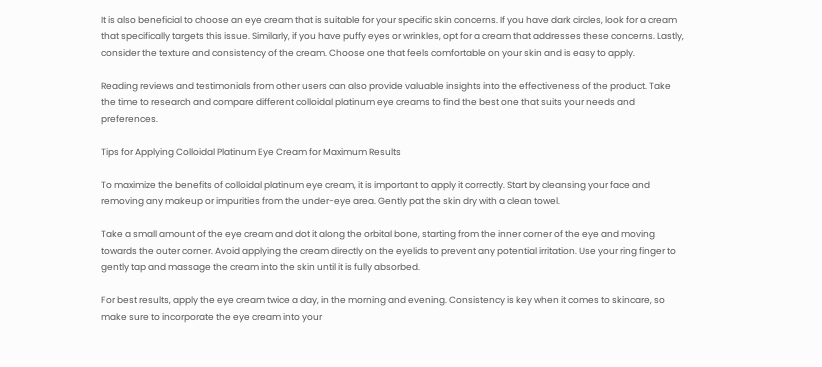It is also beneficial to choose an eye cream that is suitable for your specific skin concerns. If you have dark circles, look for a cream that specifically targets this issue. Similarly, if you have puffy eyes or wrinkles, opt for a cream that addresses these concerns. Lastly, consider the texture and consistency of the cream. Choose one that feels comfortable on your skin and is easy to apply.

Reading reviews and testimonials from other users can also provide valuable insights into the effectiveness of the product. Take the time to research and compare different colloidal platinum eye creams to find the best one that suits your needs and preferences.

Tips for Applying Colloidal Platinum Eye Cream for Maximum Results

To maximize the benefits of colloidal platinum eye cream, it is important to apply it correctly. Start by cleansing your face and removing any makeup or impurities from the under-eye area. Gently pat the skin dry with a clean towel.

Take a small amount of the eye cream and dot it along the orbital bone, starting from the inner corner of the eye and moving towards the outer corner. Avoid applying the cream directly on the eyelids to prevent any potential irritation. Use your ring finger to gently tap and massage the cream into the skin until it is fully absorbed.

For best results, apply the eye cream twice a day, in the morning and evening. Consistency is key when it comes to skincare, so make sure to incorporate the eye cream into your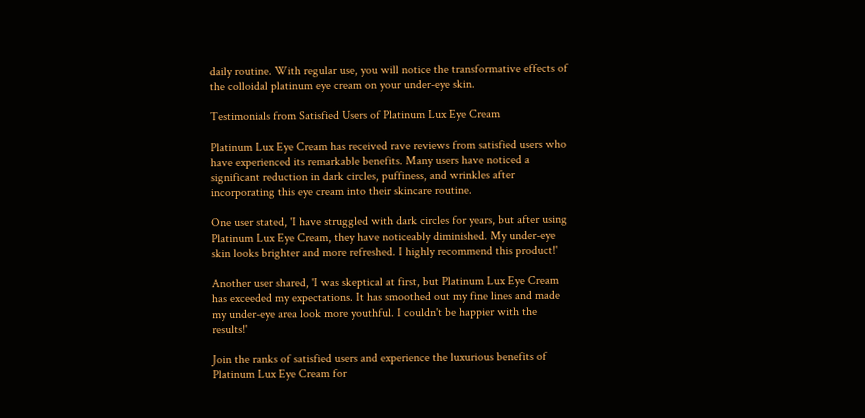daily routine. With regular use, you will notice the transformative effects of the colloidal platinum eye cream on your under-eye skin.

Testimonials from Satisfied Users of Platinum Lux Eye Cream

Platinum Lux Eye Cream has received rave reviews from satisfied users who have experienced its remarkable benefits. Many users have noticed a significant reduction in dark circles, puffiness, and wrinkles after incorporating this eye cream into their skincare routine.

One user stated, 'I have struggled with dark circles for years, but after using Platinum Lux Eye Cream, they have noticeably diminished. My under-eye skin looks brighter and more refreshed. I highly recommend this product!'

Another user shared, 'I was skeptical at first, but Platinum Lux Eye Cream has exceeded my expectations. It has smoothed out my fine lines and made my under-eye area look more youthful. I couldn't be happier with the results!'

Join the ranks of satisfied users and experience the luxurious benefits of Platinum Lux Eye Cream for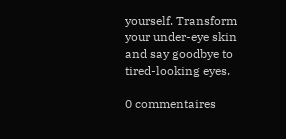yourself. Transform your under-eye skin and say goodbye to tired-looking eyes.

0 commentaires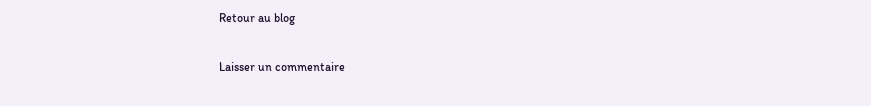Retour au blog

Laisser un commentaire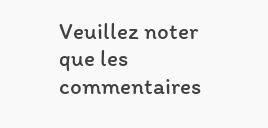Veuillez noter que les commentaires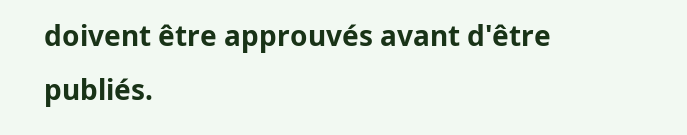doivent être approuvés avant d'être publiés.